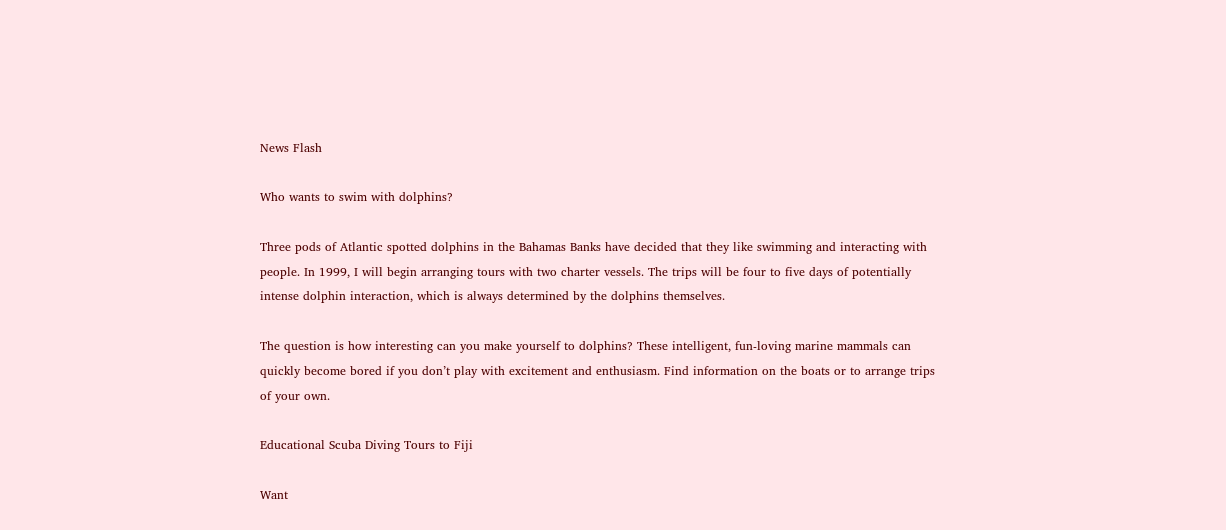News Flash

Who wants to swim with dolphins?

Three pods of Atlantic spotted dolphins in the Bahamas Banks have decided that they like swimming and interacting with people. In 1999, I will begin arranging tours with two charter vessels. The trips will be four to five days of potentially intense dolphin interaction, which is always determined by the dolphins themselves.

The question is how interesting can you make yourself to dolphins? These intelligent, fun-loving marine mammals can quickly become bored if you don’t play with excitement and enthusiasm. Find information on the boats or to arrange trips of your own.

Educational Scuba Diving Tours to Fiji

Want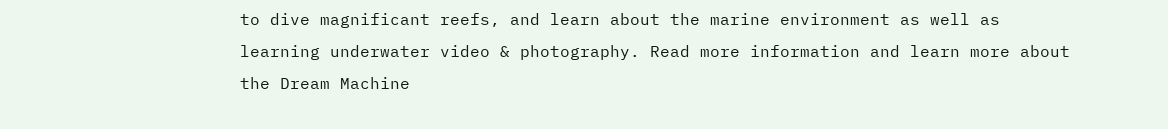to dive magnificant reefs, and learn about the marine environment as well as learning underwater video & photography. Read more information and learn more about the Dream Machine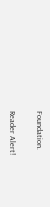Foundation.

Reader Alert!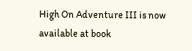High On Adventure III is now available at book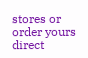stores or order yours direct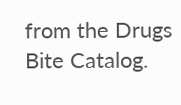from the Drugs Bite Catalog.